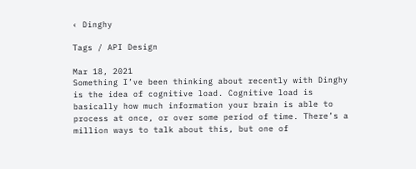‹ Dinghy

Tags / API Design

Mar 18, 2021
Something I’ve been thinking about recently with Dinghy is the idea of cognitive load. Cognitive load is basically how much information your brain is able to process at once, or over some period of time. There’s a million ways to talk about this, but one of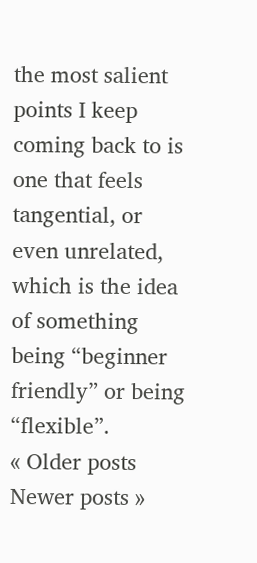the most salient points I keep coming back to is one that feels tangential, or even unrelated, which is the idea of something being “beginner friendly” or being “flexible”.
« Older posts Newer posts »